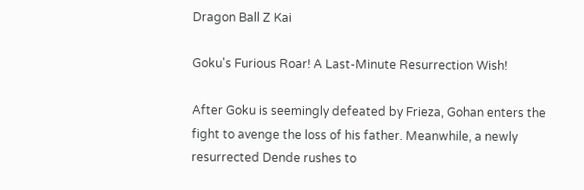Dragon Ball Z Kai

Goku's Furious Roar! A Last-Minute Resurrection Wish!

After Goku is seemingly defeated by Frieza, Gohan enters the fight to avenge the loss of his father. Meanwhile, a newly resurrected Dende rushes to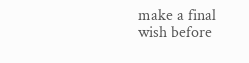make a final wish before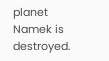planet Namek is destroyed.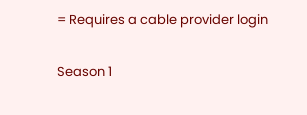= Requires a cable provider login

Season 1